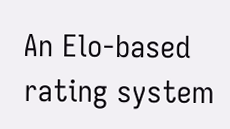An Elo-based rating system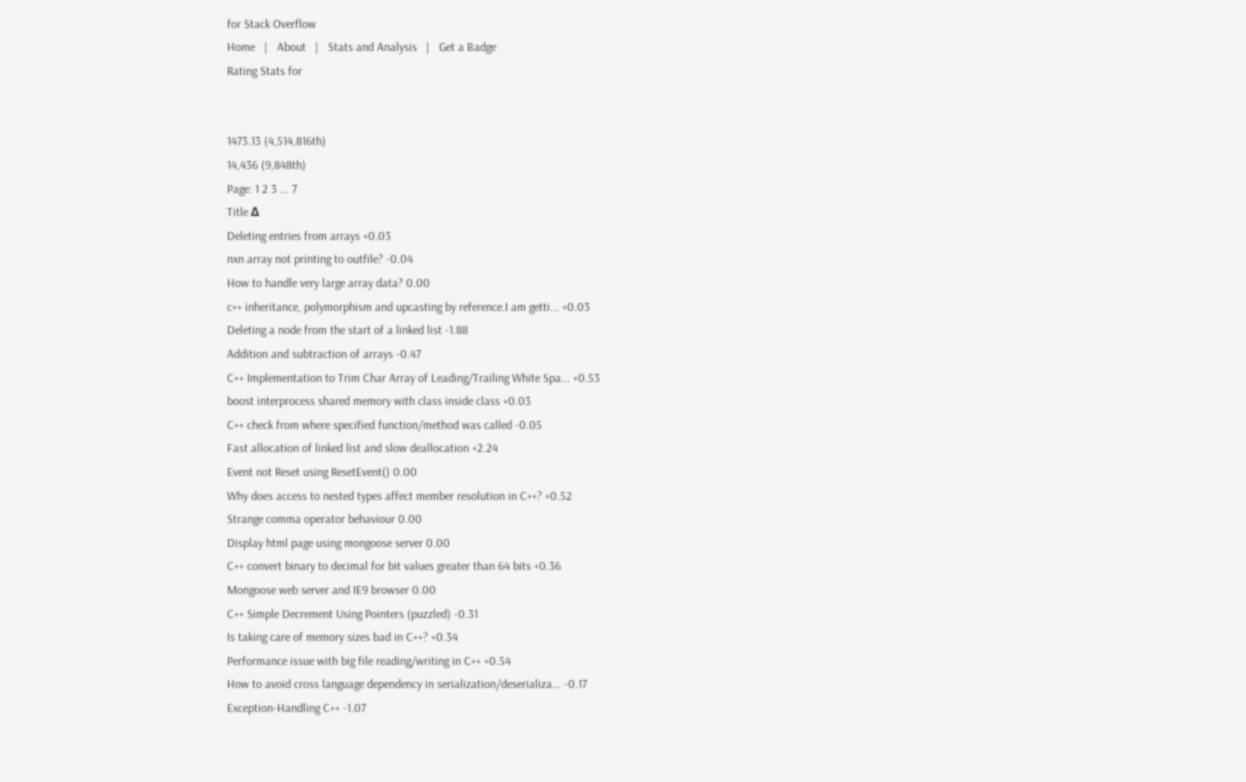for Stack Overflow
Home   |   About   |   Stats and Analysis   |   Get a Badge
Rating Stats for


1473.13 (4,514,816th)
14,436 (9,848th)
Page: 1 2 3 ... 7
Title Δ
Deleting entries from arrays +0.03
nxn array not printing to outfile? -0.04
How to handle very large array data? 0.00
c++ inheritance, polymorphism and upcasting by reference.I am getti... +0.03
Deleting a node from the start of a linked list -1.88
Addition and subtraction of arrays -0.47
C++ Implementation to Trim Char Array of Leading/Trailing White Spa... +0.53
boost interprocess shared memory with class inside class +0.03
C++ check from where specified function/method was called -0.05
Fast allocation of linked list and slow deallocation +2.24
Event not Reset using ResetEvent() 0.00
Why does access to nested types affect member resolution in C++? +0.52
Strange comma operator behaviour 0.00
Display html page using mongoose server 0.00
C++ convert binary to decimal for bit values greater than 64 bits +0.36
Mongoose web server and IE9 browser 0.00
C++ Simple Decrement Using Pointers (puzzled) -0.31
Is taking care of memory sizes bad in C++? +0.34
Performance issue with big file reading/writing in C++ +0.54
How to avoid cross language dependency in serialization/deserializa... -0.17
Exception-Handling C++ -1.07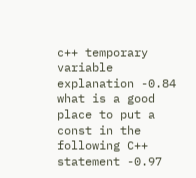c++ temporary variable explanation -0.84
what is a good place to put a const in the following C++ statement -0.97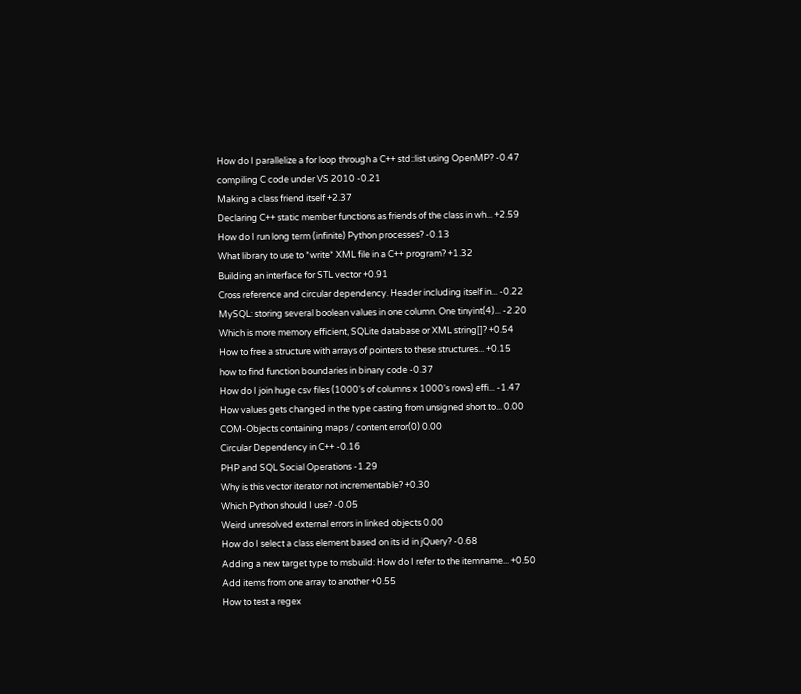How do I parallelize a for loop through a C++ std::list using OpenMP? -0.47
compiling C code under VS 2010 -0.21
Making a class friend itself +2.37
Declaring C++ static member functions as friends of the class in wh... +2.59
How do I run long term (infinite) Python processes? -0.13
What library to use to *write* XML file in a C++ program? +1.32
Building an interface for STL vector +0.91
Cross reference and circular dependency. Header including itself in... -0.22
MySQL: storing several boolean values in one column. One tinyint(4)... -2.20
Which is more memory efficient, SQLite database or XML string[]? +0.54
How to free a structure with arrays of pointers to these structures... +0.15
how to find function boundaries in binary code -0.37
How do I join huge csv files (1000's of columns x 1000's rows) effi... -1.47
How values gets changed in the type casting from unsigned short to... 0.00
COM-Objects containing maps / content error(0) 0.00
Circular Dependency in C++ -0.16
PHP and SQL Social Operations -1.29
Why is this vector iterator not incrementable? +0.30
Which Python should I use? -0.05
Weird unresolved external errors in linked objects 0.00
How do I select a class element based on its id in jQuery? -0.68
Adding a new target type to msbuild: How do I refer to the itemname... +0.50
Add items from one array to another +0.55
How to test a regex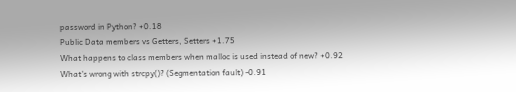password in Python? +0.18
Public Data members vs Getters, Setters +1.75
What happens to class members when malloc is used instead of new? +0.92
What's wrong with strcpy()? (Segmentation fault) -0.91